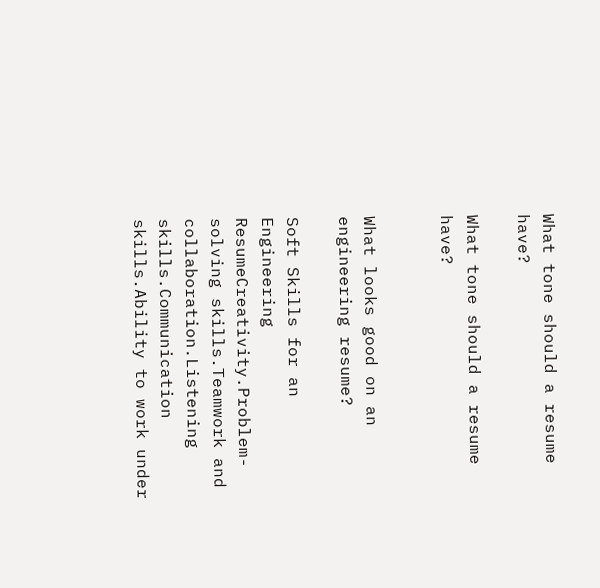What tone should a resume have?

What tone should a resume have?


What looks good on an engineering resume?

Soft Skills for an Engineering ResumeCreativity.Problem-solving skills.Teamwork and collaboration.Listening skills.Communication skills.Ability to work under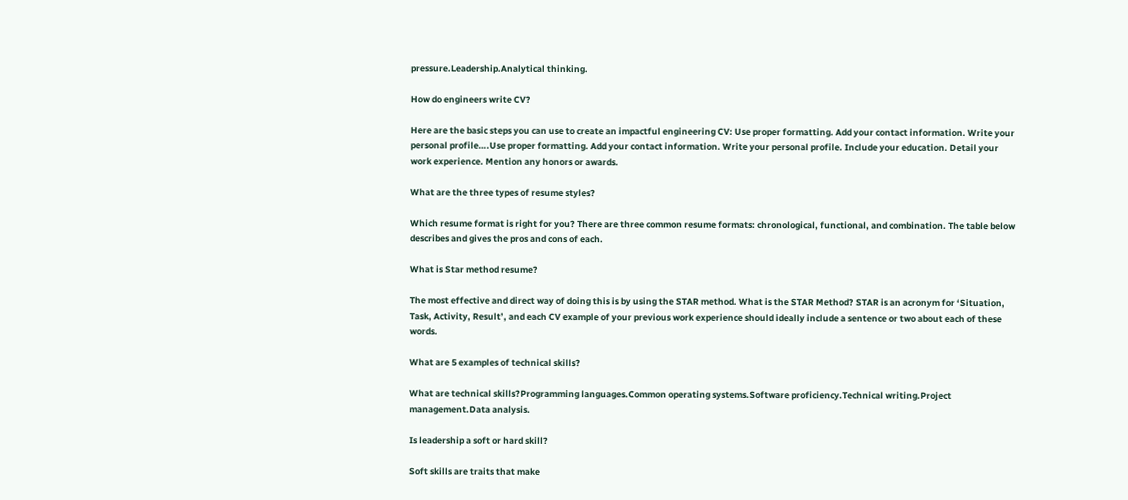pressure.Leadership.Analytical thinking.

How do engineers write CV?

Here are the basic steps you can use to create an impactful engineering CV: Use proper formatting. Add your contact information. Write your personal profile….Use proper formatting. Add your contact information. Write your personal profile. Include your education. Detail your work experience. Mention any honors or awards.

What are the three types of resume styles?

Which resume format is right for you? There are three common resume formats: chronological, functional, and combination. The table below describes and gives the pros and cons of each.

What is Star method resume?

The most effective and direct way of doing this is by using the STAR method. What is the STAR Method? STAR is an acronym for ‘Situation, Task, Activity, Result’, and each CV example of your previous work experience should ideally include a sentence or two about each of these words.

What are 5 examples of technical skills?

What are technical skills?Programming languages.Common operating systems.Software proficiency.Technical writing.Project management.Data analysis.

Is leadership a soft or hard skill?

Soft skills are traits that make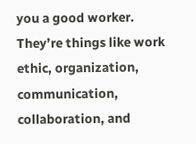you a good worker. They’re things like work ethic, organization, communication, collaboration, and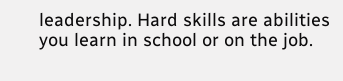leadership. Hard skills are abilities you learn in school or on the job.